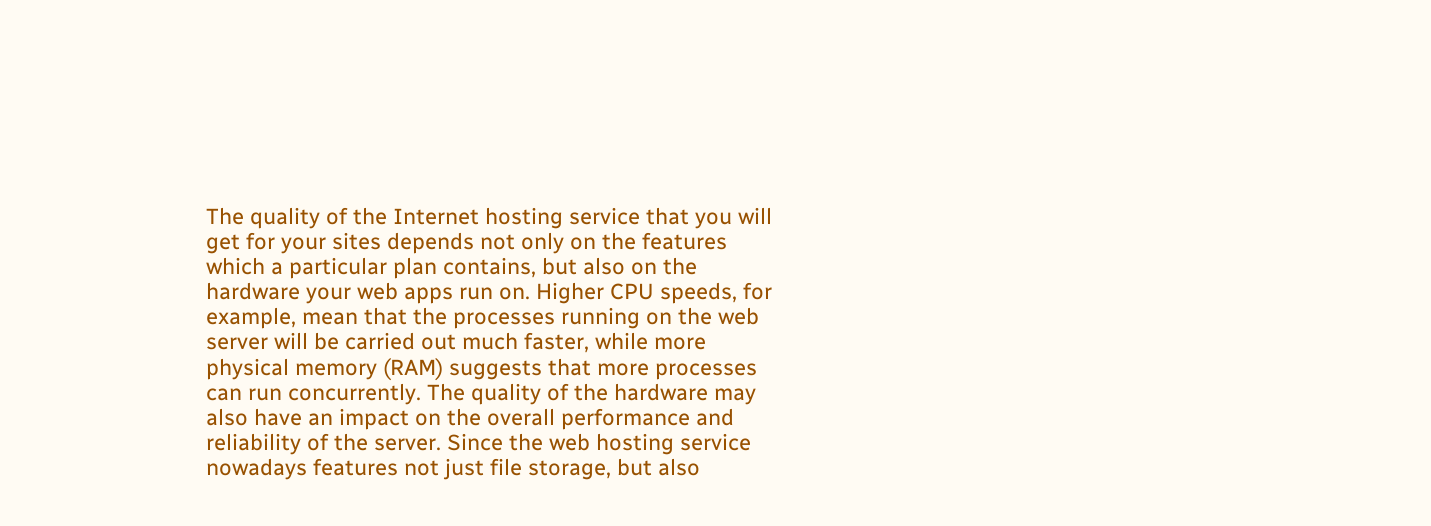The quality of the Internet hosting service that you will get for your sites depends not only on the features which a particular plan contains, but also on the hardware your web apps run on. Higher CPU speeds, for example, mean that the processes running on the web server will be carried out much faster, while more physical memory (RAM) suggests that more processes can run concurrently. The quality of the hardware may also have an impact on the overall performance and reliability of the server. Since the web hosting service nowadays features not just file storage, but also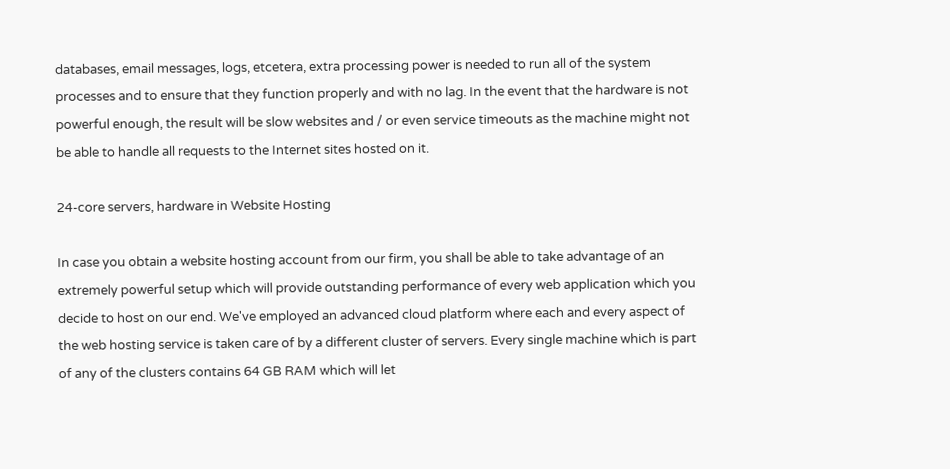databases, email messages, logs, etcetera, extra processing power is needed to run all of the system processes and to ensure that they function properly and with no lag. In the event that the hardware is not powerful enough, the result will be slow websites and / or even service timeouts as the machine might not be able to handle all requests to the Internet sites hosted on it.

24-core servers, hardware in Website Hosting

In case you obtain a website hosting account from our firm, you shall be able to take advantage of an extremely powerful setup which will provide outstanding performance of every web application which you decide to host on our end. We've employed an advanced cloud platform where each and every aspect of the web hosting service is taken care of by a different cluster of servers. Every single machine which is part of any of the clusters contains 64 GB RAM which will let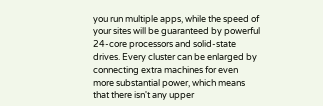you run multiple apps, while the speed of your sites will be guaranteed by powerful 24-core processors and solid-state drives. Every cluster can be enlarged by connecting extra machines for even more substantial power, which means that there isn't any upper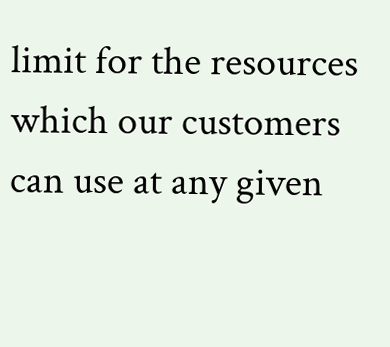limit for the resources which our customers can use at any given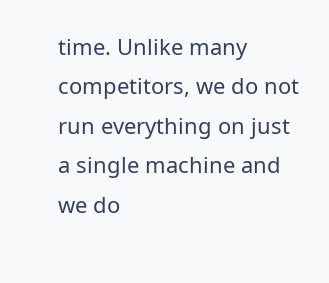time. Unlike many competitors, we do not run everything on just a single machine and we do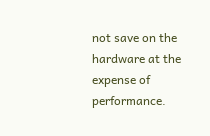not save on the hardware at the expense of performance.